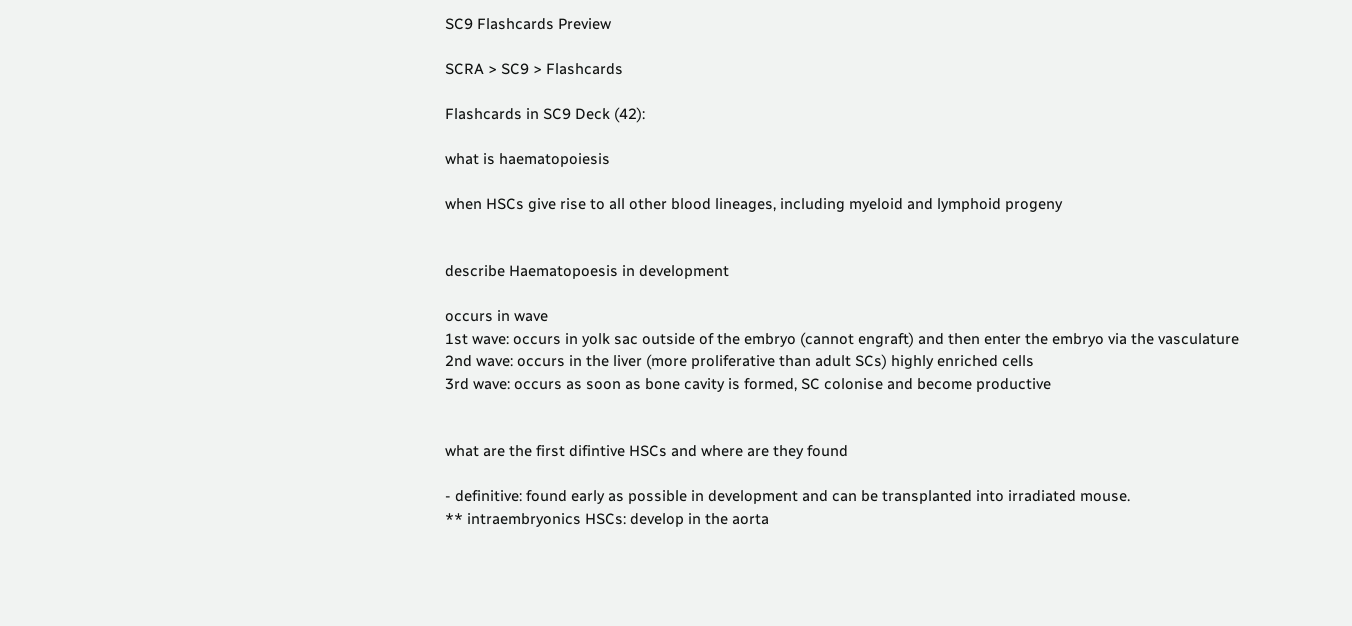SC9 Flashcards Preview

SCRA > SC9 > Flashcards

Flashcards in SC9 Deck (42):

what is haematopoiesis

when HSCs give rise to all other blood lineages, including myeloid and lymphoid progeny


describe Haematopoesis in development

occurs in wave
1st wave: occurs in yolk sac outside of the embryo (cannot engraft) and then enter the embryo via the vasculature
2nd wave: occurs in the liver (more proliferative than adult SCs) highly enriched cells
3rd wave: occurs as soon as bone cavity is formed, SC colonise and become productive


what are the first difintive HSCs and where are they found

- definitive: found early as possible in development and can be transplanted into irradiated mouse.
** intraembryonics HSCs: develop in the aorta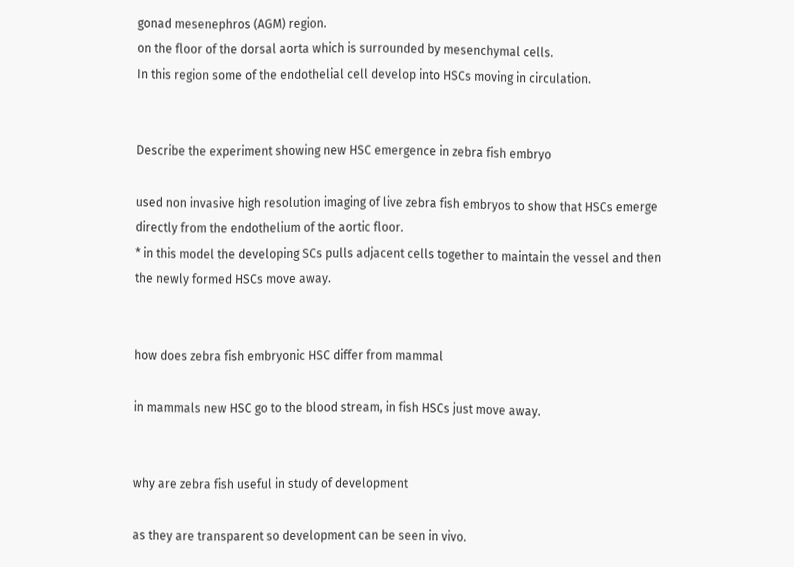gonad mesenephros (AGM) region.
on the floor of the dorsal aorta which is surrounded by mesenchymal cells.
In this region some of the endothelial cell develop into HSCs moving in circulation.


Describe the experiment showing new HSC emergence in zebra fish embryo

used non invasive high resolution imaging of live zebra fish embryos to show that HSCs emerge directly from the endothelium of the aortic floor.
* in this model the developing SCs pulls adjacent cells together to maintain the vessel and then the newly formed HSCs move away.


how does zebra fish embryonic HSC differ from mammal

in mammals new HSC go to the blood stream, in fish HSCs just move away.


why are zebra fish useful in study of development

as they are transparent so development can be seen in vivo.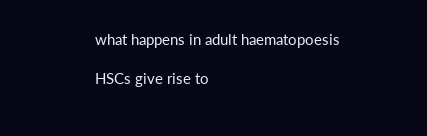what happens in adult haematopoesis

HSCs give rise to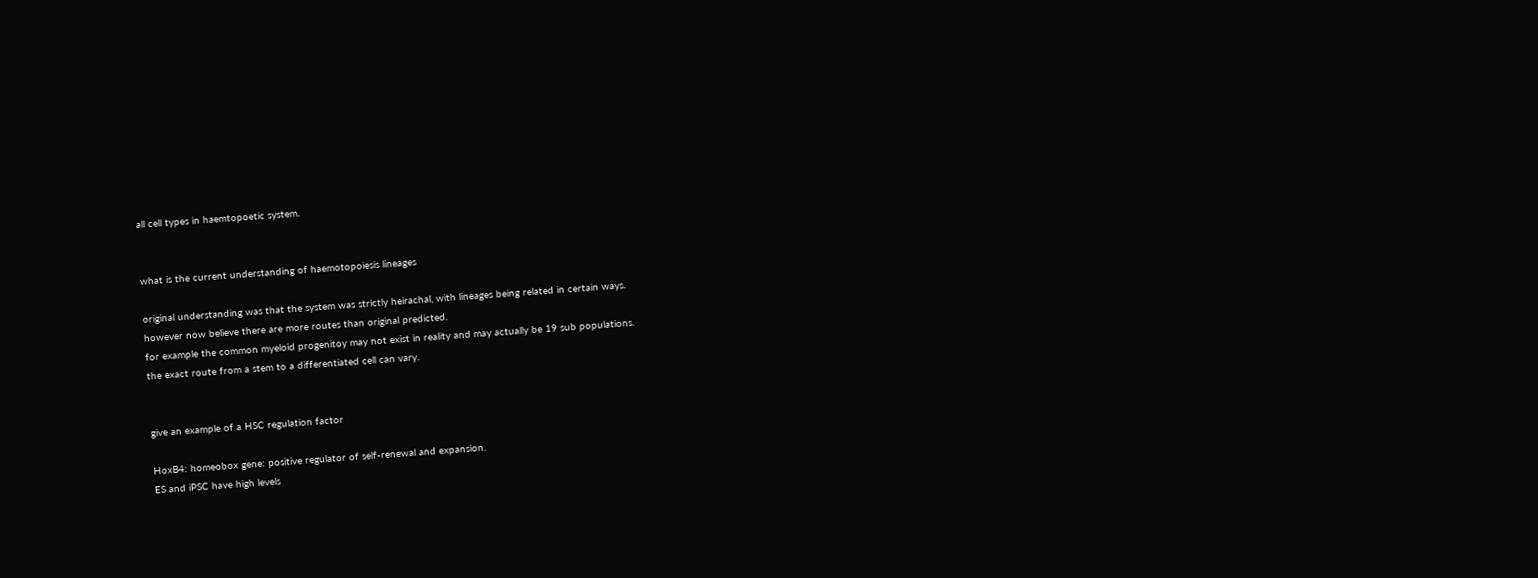all cell types in haemtopoetic system.


what is the current understanding of haemotopoiesis lineages

original understanding was that the system was strictly heirachal, with lineages being related in certain ways.
however now believe there are more routes than original predicted.
for example the common myeloid progenitoy may not exist in reality and may actually be 19 sub populations.
the exact route from a stem to a differentiated cell can vary.


give an example of a HSC regulation factor

HoxB4: homeobox gene: positive regulator of self-renewal and expansion.
ES and iPSC have high levels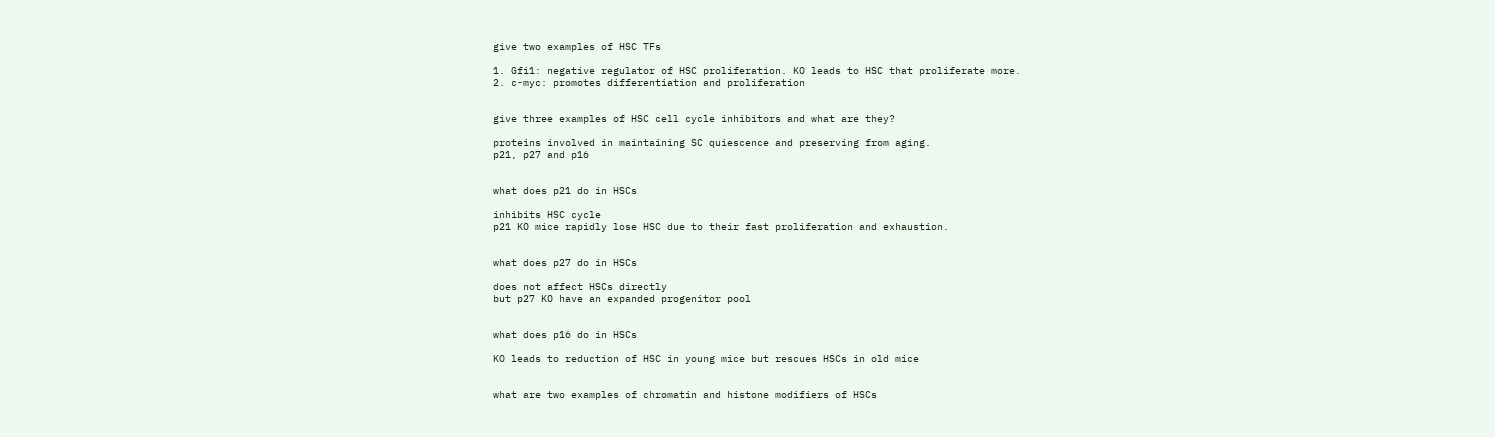give two examples of HSC TFs

1. Gfi1: negative regulator of HSC proliferation. KO leads to HSC that proliferate more.
2. c-myc: promotes differentiation and proliferation


give three examples of HSC cell cycle inhibitors and what are they?

proteins involved in maintaining SC quiescence and preserving from aging.
p21, p27 and p16


what does p21 do in HSCs

inhibits HSC cycle
p21 KO mice rapidly lose HSC due to their fast proliferation and exhaustion.


what does p27 do in HSCs

does not affect HSCs directly
but p27 KO have an expanded progenitor pool


what does p16 do in HSCs

KO leads to reduction of HSC in young mice but rescues HSCs in old mice


what are two examples of chromatin and histone modifiers of HSCs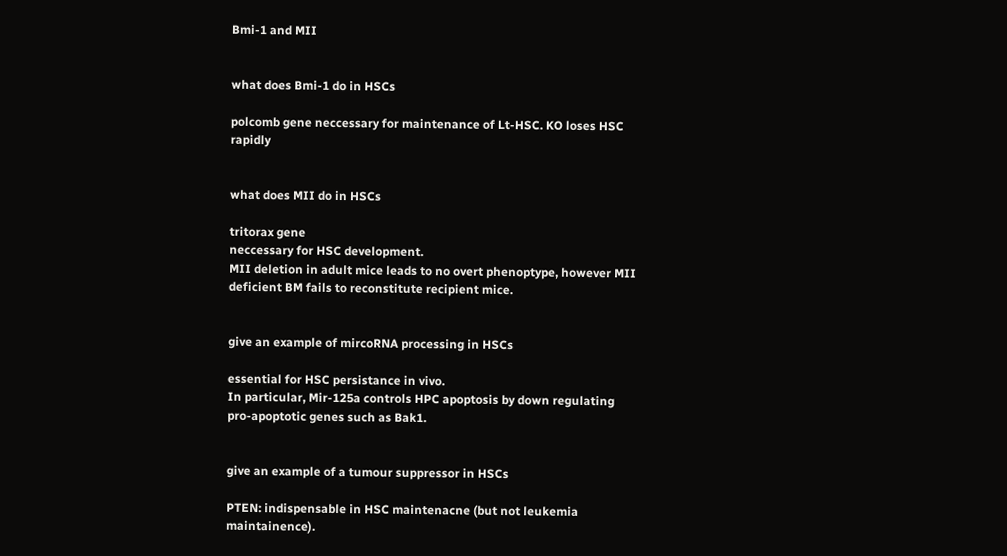Bmi-1 and MII


what does Bmi-1 do in HSCs

polcomb gene neccessary for maintenance of Lt-HSC. KO loses HSC rapidly


what does MII do in HSCs

tritorax gene
neccessary for HSC development.
MII deletion in adult mice leads to no overt phenoptype, however MII deficient BM fails to reconstitute recipient mice.


give an example of mircoRNA processing in HSCs

essential for HSC persistance in vivo.
In particular, Mir-125a controls HPC apoptosis by down regulating pro-apoptotic genes such as Bak1.


give an example of a tumour suppressor in HSCs

PTEN: indispensable in HSC maintenacne (but not leukemia maintainence).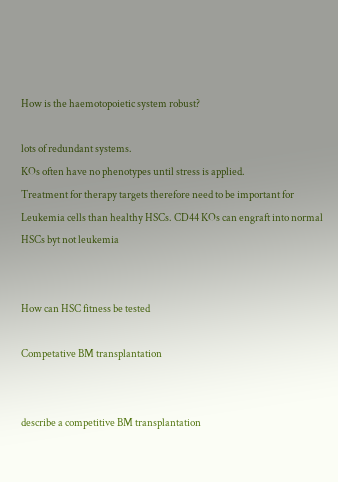How is the haemotopoietic system robust?

lots of redundant systems.
KOs often have no phenotypes until stress is applied.
Treatment for therapy targets therefore need to be important for Leukemia cells than healthy HSCs. CD44 KOs can engraft into normal HSCs byt not leukemia


How can HSC fitness be tested

Competative BM transplantation


describe a competitive BM transplantation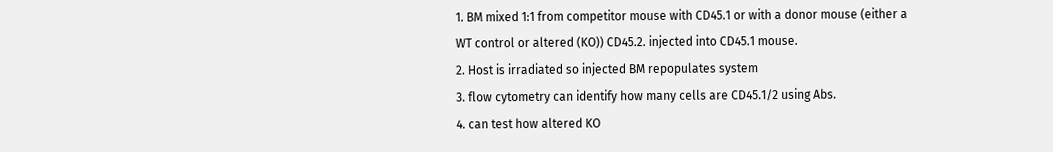1. BM mixed 1:1 from competitor mouse with CD45.1 or with a donor mouse (either a WT control or altered (KO)) CD45.2. injected into CD45.1 mouse.
2. Host is irradiated so injected BM repopulates system
3. flow cytometry can identify how many cells are CD45.1/2 using Abs.
4. can test how altered KO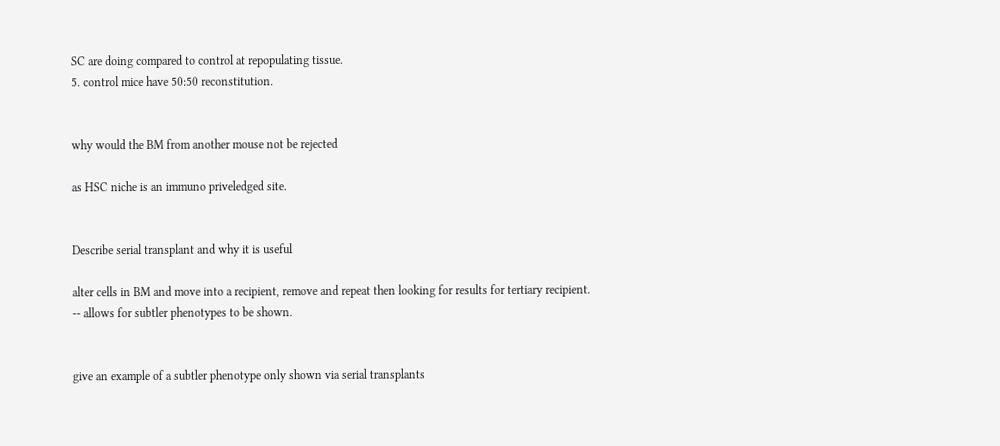SC are doing compared to control at repopulating tissue.
5. control mice have 50:50 reconstitution.


why would the BM from another mouse not be rejected

as HSC niche is an immuno priveledged site.


Describe serial transplant and why it is useful

alter cells in BM and move into a recipient, remove and repeat then looking for results for tertiary recipient.
-- allows for subtler phenotypes to be shown.


give an example of a subtler phenotype only shown via serial transplants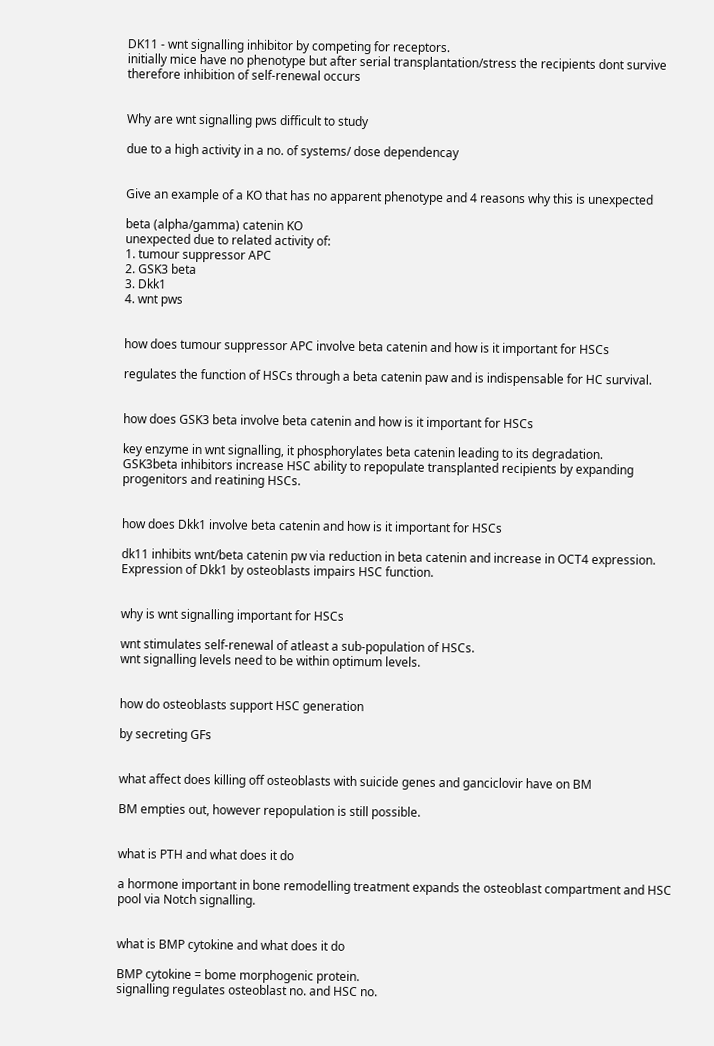DK11 - wnt signalling inhibitor by competing for receptors.
initially mice have no phenotype but after serial transplantation/stress the recipients dont survive therefore inhibition of self-renewal occurs


Why are wnt signalling pws difficult to study

due to a high activity in a no. of systems/ dose dependencay


Give an example of a KO that has no apparent phenotype and 4 reasons why this is unexpected

beta (alpha/gamma) catenin KO
unexpected due to related activity of:
1. tumour suppressor APC
2. GSK3 beta
3. Dkk1
4. wnt pws


how does tumour suppressor APC involve beta catenin and how is it important for HSCs

regulates the function of HSCs through a beta catenin paw and is indispensable for HC survival.


how does GSK3 beta involve beta catenin and how is it important for HSCs

key enzyme in wnt signalling, it phosphorylates beta catenin leading to its degradation.
GSK3beta inhibitors increase HSC ability to repopulate transplanted recipients by expanding progenitors and reatining HSCs.


how does Dkk1 involve beta catenin and how is it important for HSCs

dk11 inhibits wnt/beta catenin pw via reduction in beta catenin and increase in OCT4 expression.
Expression of Dkk1 by osteoblasts impairs HSC function.


why is wnt signalling important for HSCs

wnt stimulates self-renewal of atleast a sub-population of HSCs.
wnt signalling levels need to be within optimum levels.


how do osteoblasts support HSC generation

by secreting GFs


what affect does killing off osteoblasts with suicide genes and ganciclovir have on BM

BM empties out, however repopulation is still possible.


what is PTH and what does it do

a hormone important in bone remodelling treatment expands the osteoblast compartment and HSC pool via Notch signalling.


what is BMP cytokine and what does it do

BMP cytokine = bome morphogenic protein.
signalling regulates osteoblast no. and HSC no.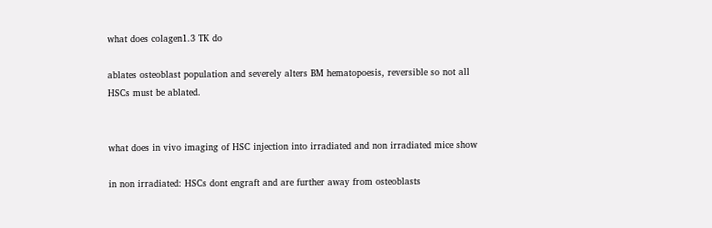what does colagen1.3 TK do

ablates osteoblast population and severely alters BM hematopoesis, reversible so not all HSCs must be ablated.


what does in vivo imaging of HSC injection into irradiated and non irradiated mice show

in non irradiated: HSCs dont engraft and are further away from osteoblasts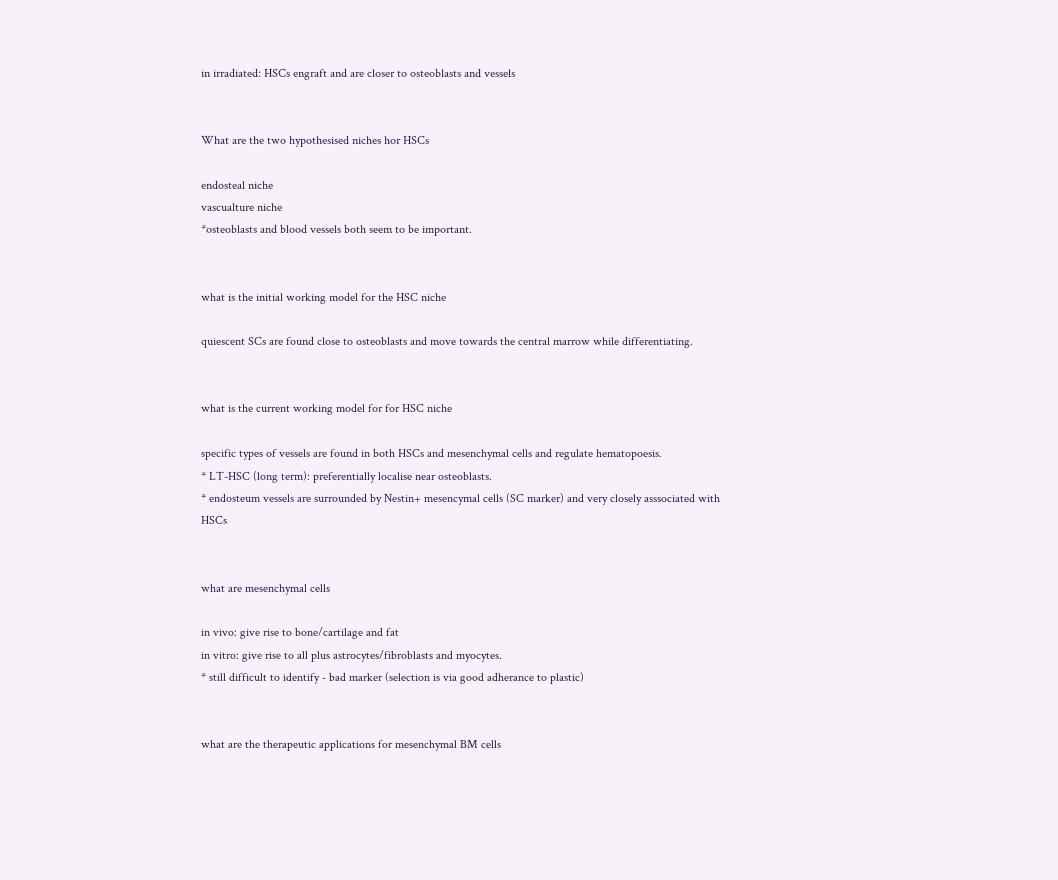in irradiated: HSCs engraft and are closer to osteoblasts and vessels


What are the two hypothesised niches hor HSCs

endosteal niche
vascualture niche
*osteoblasts and blood vessels both seem to be important.


what is the initial working model for the HSC niche

quiescent SCs are found close to osteoblasts and move towards the central marrow while differentiating.


what is the current working model for for HSC niche

specific types of vessels are found in both HSCs and mesenchymal cells and regulate hematopoesis.
* LT-HSC (long term): preferentially localise near osteoblasts.
* endosteum vessels are surrounded by Nestin+ mesencymal cells (SC marker) and very closely asssociated with HSCs


what are mesenchymal cells

in vivo: give rise to bone/cartilage and fat
in vitro: give rise to all plus astrocytes/fibroblasts and myocytes.
* still difficult to identify - bad marker (selection is via good adherance to plastic)


what are the therapeutic applications for mesenchymal BM cells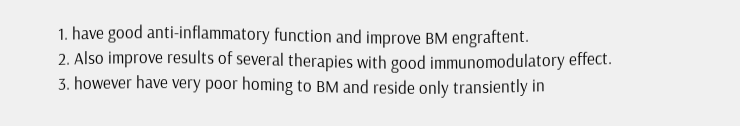1. have good anti-inflammatory function and improve BM engraftent.
2. Also improve results of several therapies with good immunomodulatory effect.
3. however have very poor homing to BM and reside only transiently in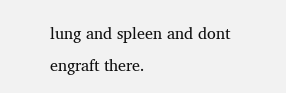lung and spleen and dont engraft there.